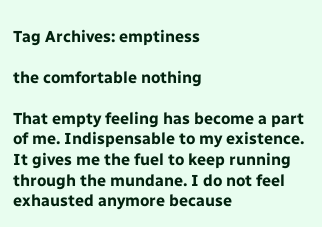Tag Archives: emptiness

the comfortable nothing

That empty feeling has become a part of me. Indispensable to my existence. It gives me the fuel to keep running through the mundane. I do not feel exhausted anymore because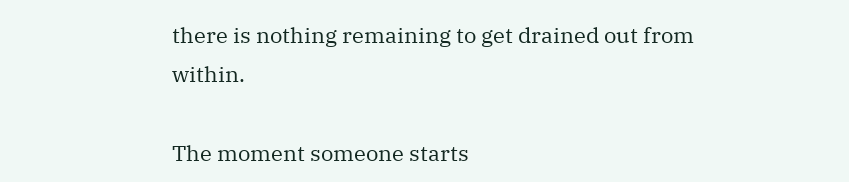there is nothing remaining to get drained out from within.

The moment someone starts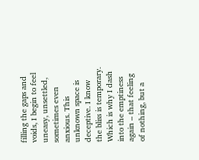filling the gaps and voids, I begin to feel uneasy, unsettled, sometimes even anxious. This unknown space is deceptive. I know the bliss is temporary. Which is why I dash into the emptiness again – that feeling of nothing, but a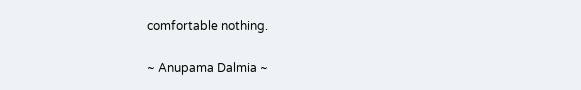comfortable nothing.

~ Anupama Dalmia ~